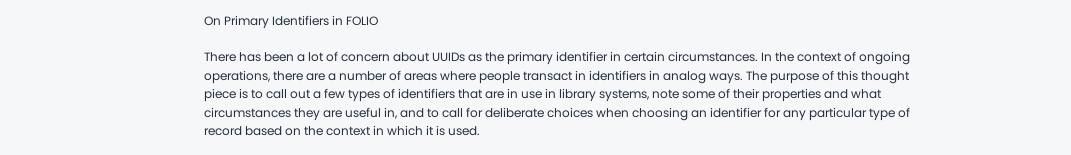On Primary Identifiers in FOLIO

There has been a lot of concern about UUIDs as the primary identifier in certain circumstances. In the context of ongoing operations, there are a number of areas where people transact in identifiers in analog ways. The purpose of this thought piece is to call out a few types of identifiers that are in use in library systems, note some of their properties and what circumstances they are useful in, and to call for deliberate choices when choosing an identifier for any particular type of record based on the context in which it is used.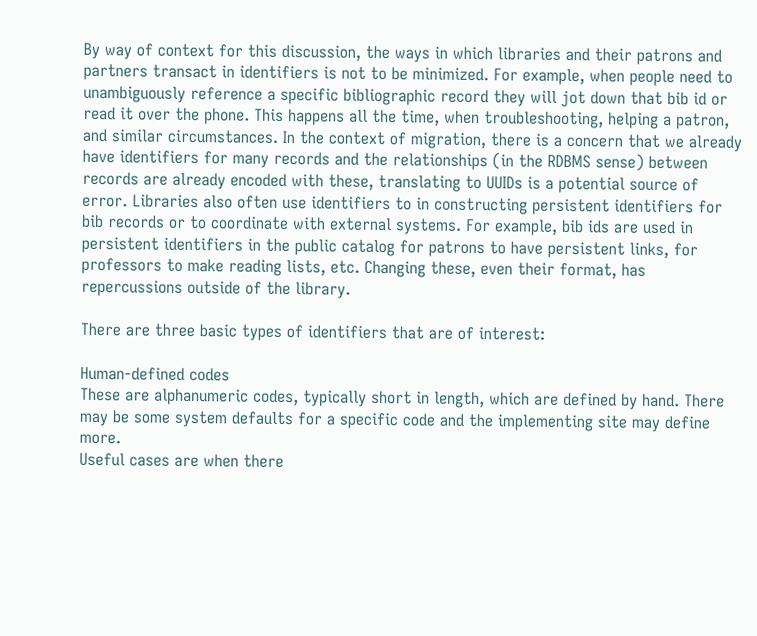By way of context for this discussion, the ways in which libraries and their patrons and partners transact in identifiers is not to be minimized. For example, when people need to unambiguously reference a specific bibliographic record they will jot down that bib id or read it over the phone. This happens all the time, when troubleshooting, helping a patron, and similar circumstances. In the context of migration, there is a concern that we already have identifiers for many records and the relationships (in the RDBMS sense) between records are already encoded with these, translating to UUIDs is a potential source of error. Libraries also often use identifiers to in constructing persistent identifiers for bib records or to coordinate with external systems. For example, bib ids are used in persistent identifiers in the public catalog for patrons to have persistent links, for professors to make reading lists, etc. Changing these, even their format, has repercussions outside of the library.

There are three basic types of identifiers that are of interest:

Human-defined codes
These are alphanumeric codes, typically short in length, which are defined by hand. There may be some system defaults for a specific code and the implementing site may define more.
Useful cases are when there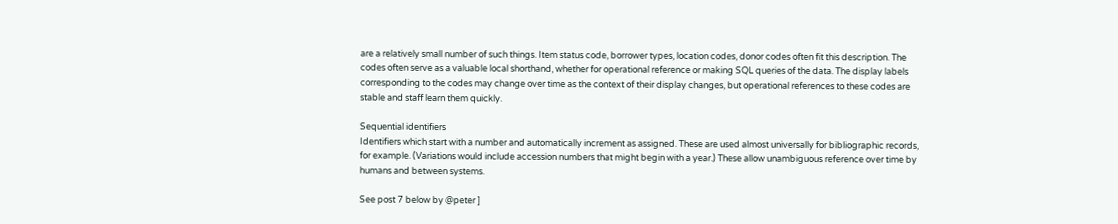are a relatively small number of such things. Item status code, borrower types, location codes, donor codes often fit this description. The codes often serve as a valuable local shorthand, whether for operational reference or making SQL queries of the data. The display labels corresponding to the codes may change over time as the context of their display changes, but operational references to these codes are stable and staff learn them quickly.

Sequential identifiers
Identifiers which start with a number and automatically increment as assigned. These are used almost universally for bibliographic records, for example. (Variations would include accession numbers that might begin with a year.) These allow unambiguous reference over time by humans and between systems.

See post 7 below by @peter ]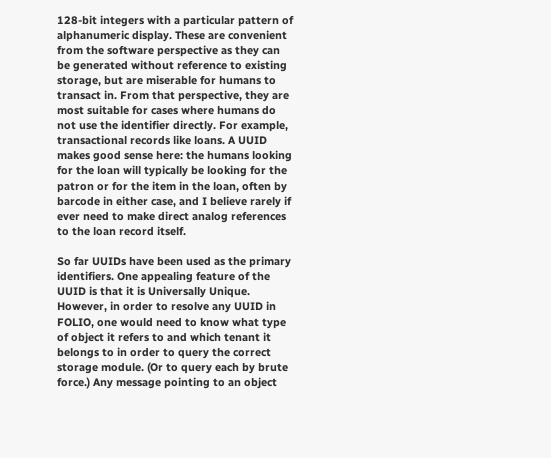128-bit integers with a particular pattern of alphanumeric display. These are convenient from the software perspective as they can be generated without reference to existing storage, but are miserable for humans to transact in. From that perspective, they are most suitable for cases where humans do not use the identifier directly. For example, transactional records like loans. A UUID makes good sense here: the humans looking for the loan will typically be looking for the patron or for the item in the loan, often by barcode in either case, and I believe rarely if ever need to make direct analog references to the loan record itself.

So far UUIDs have been used as the primary identifiers. One appealing feature of the UUID is that it is Universally Unique. However, in order to resolve any UUID in FOLIO, one would need to know what type of object it refers to and which tenant it belongs to in order to query the correct storage module. (Or to query each by brute force.) Any message pointing to an object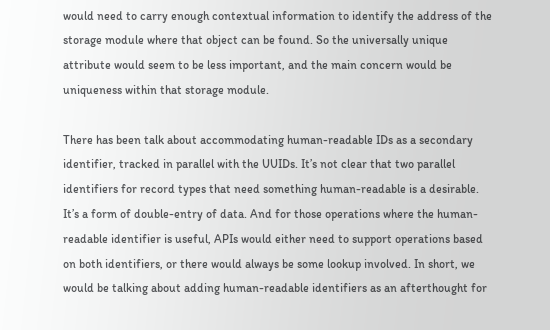would need to carry enough contextual information to identify the address of the storage module where that object can be found. So the universally unique attribute would seem to be less important, and the main concern would be uniqueness within that storage module.

There has been talk about accommodating human-readable IDs as a secondary identifier, tracked in parallel with the UUIDs. It’s not clear that two parallel identifiers for record types that need something human-readable is a desirable. It’s a form of double-entry of data. And for those operations where the human-readable identifier is useful, APIs would either need to support operations based on both identifiers, or there would always be some lookup involved. In short, we would be talking about adding human-readable identifiers as an afterthought for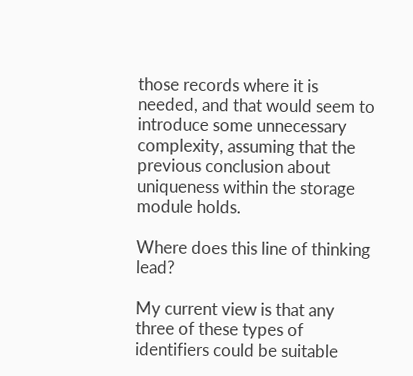those records where it is needed, and that would seem to introduce some unnecessary complexity, assuming that the previous conclusion about uniqueness within the storage module holds.

Where does this line of thinking lead?

My current view is that any three of these types of identifiers could be suitable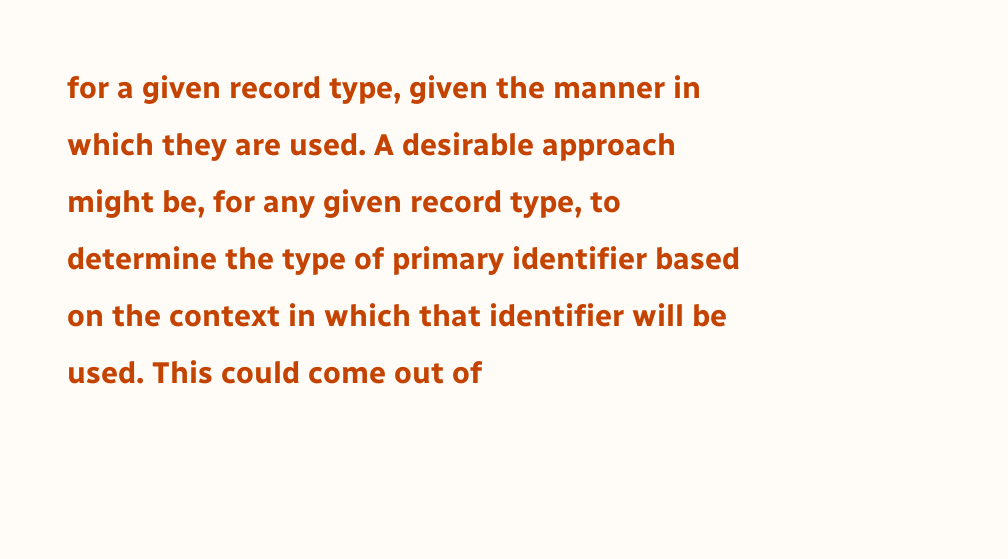for a given record type, given the manner in which they are used. A desirable approach might be, for any given record type, to determine the type of primary identifier based on the context in which that identifier will be used. This could come out of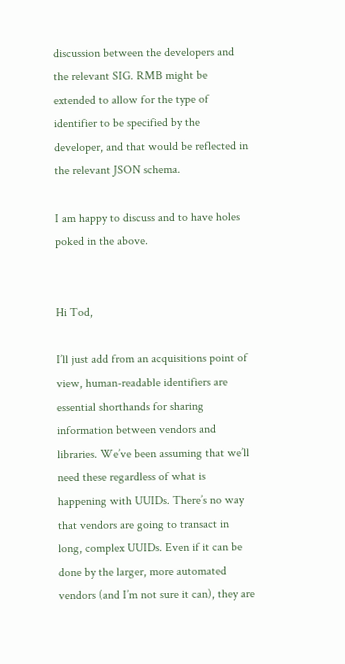discussion between the developers and the relevant SIG. RMB might be extended to allow for the type of identifier to be specified by the developer, and that would be reflected in the relevant JSON schema.

I am happy to discuss and to have holes poked in the above.


Hi Tod,

I’ll just add from an acquisitions point of view, human-readable identifiers are essential shorthands for sharing information between vendors and libraries. We’ve been assuming that we’ll need these regardless of what is happening with UUIDs. There’s no way that vendors are going to transact in long, complex UUIDs. Even if it can be done by the larger, more automated vendors (and I’m not sure it can), they are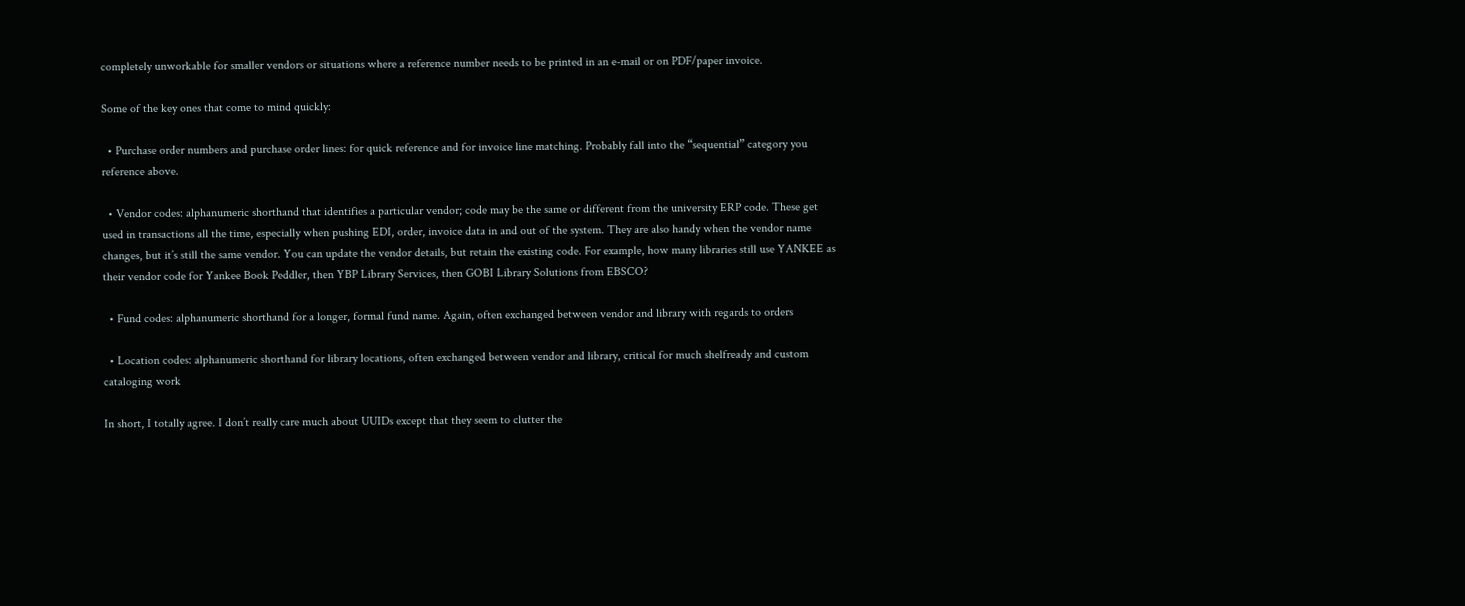completely unworkable for smaller vendors or situations where a reference number needs to be printed in an e-mail or on PDF/paper invoice.

Some of the key ones that come to mind quickly:

  • Purchase order numbers and purchase order lines: for quick reference and for invoice line matching. Probably fall into the “sequential” category you reference above.

  • Vendor codes: alphanumeric shorthand that identifies a particular vendor; code may be the same or different from the university ERP code. These get used in transactions all the time, especially when pushing EDI, order, invoice data in and out of the system. They are also handy when the vendor name changes, but it’s still the same vendor. You can update the vendor details, but retain the existing code. For example, how many libraries still use YANKEE as their vendor code for Yankee Book Peddler, then YBP Library Services, then GOBI Library Solutions from EBSCO?

  • Fund codes: alphanumeric shorthand for a longer, formal fund name. Again, often exchanged between vendor and library with regards to orders

  • Location codes: alphanumeric shorthand for library locations, often exchanged between vendor and library, critical for much shelfready and custom cataloging work

In short, I totally agree. I don’t really care much about UUIDs except that they seem to clutter the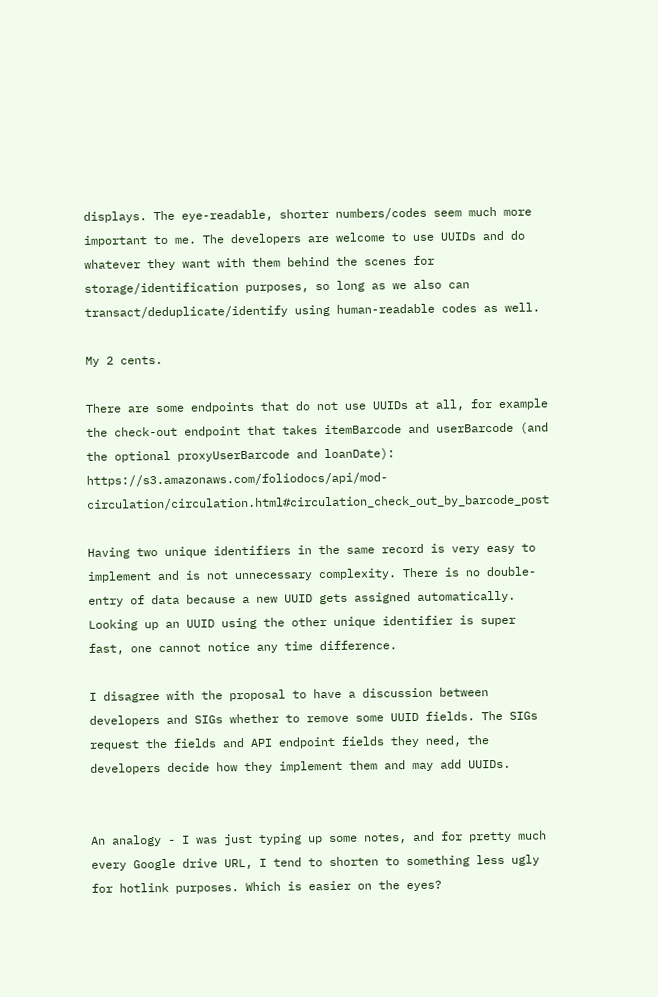displays. The eye-readable, shorter numbers/codes seem much more important to me. The developers are welcome to use UUIDs and do whatever they want with them behind the scenes for storage/identification purposes, so long as we also can transact/deduplicate/identify using human-readable codes as well.

My 2 cents.

There are some endpoints that do not use UUIDs at all, for example the check-out endpoint that takes itemBarcode and userBarcode (and the optional proxyUserBarcode and loanDate): https://s3.amazonaws.com/foliodocs/api/mod-circulation/circulation.html#circulation_check_out_by_barcode_post

Having two unique identifiers in the same record is very easy to implement and is not unnecessary complexity. There is no double-entry of data because a new UUID gets assigned automatically. Looking up an UUID using the other unique identifier is super fast, one cannot notice any time difference.

I disagree with the proposal to have a discussion between developers and SIGs whether to remove some UUID fields. The SIGs request the fields and API endpoint fields they need, the developers decide how they implement them and may add UUIDs.


An analogy - I was just typing up some notes, and for pretty much every Google drive URL, I tend to shorten to something less ugly for hotlink purposes. Which is easier on the eyes?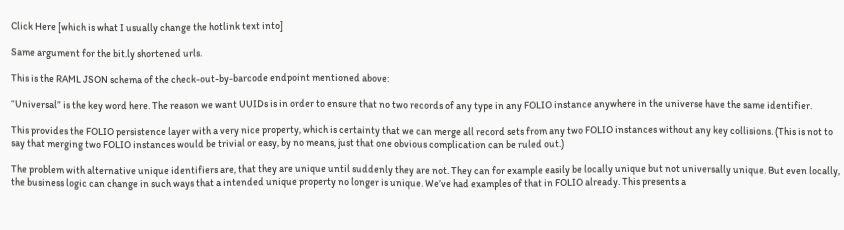Click Here [which is what I usually change the hotlink text into]

Same argument for the bit.ly shortened urls.

This is the RAML JSON schema of the check-out-by-barcode endpoint mentioned above:

“Universal” is the key word here. The reason we want UUIDs is in order to ensure that no two records of any type in any FOLIO instance anywhere in the universe have the same identifier.

This provides the FOLIO persistence layer with a very nice property, which is certainty that we can merge all record sets from any two FOLIO instances without any key collisions. (This is not to say that merging two FOLIO instances would be trivial or easy, by no means, just that one obvious complication can be ruled out.)

The problem with alternative unique identifiers are, that they are unique until suddenly they are not. They can for example easily be locally unique but not universally unique. But even locally, the business logic can change in such ways that a intended unique property no longer is unique. We’ve had examples of that in FOLIO already. This presents a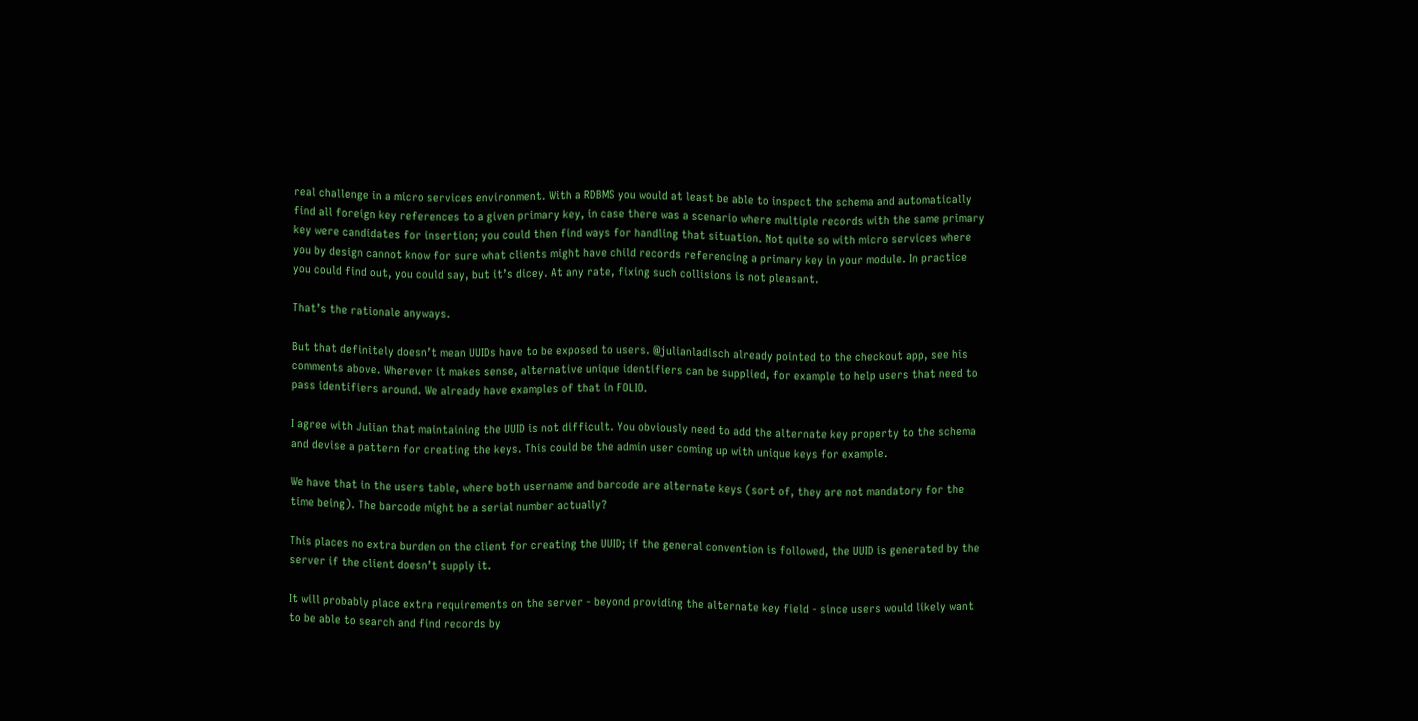real challenge in a micro services environment. With a RDBMS you would at least be able to inspect the schema and automatically find all foreign key references to a given primary key, in case there was a scenario where multiple records with the same primary key were candidates for insertion; you could then find ways for handling that situation. Not quite so with micro services where you by design cannot know for sure what clients might have child records referencing a primary key in your module. In practice you could find out, you could say, but it’s dicey. At any rate, fixing such collisions is not pleasant.

That’s the rationale anyways.

But that definitely doesn’t mean UUIDs have to be exposed to users. @julianladisch already pointed to the checkout app, see his comments above. Wherever it makes sense, alternative unique identifiers can be supplied, for example to help users that need to pass identifiers around. We already have examples of that in FOLIO.

I agree with Julian that maintaining the UUID is not difficult. You obviously need to add the alternate key property to the schema and devise a pattern for creating the keys. This could be the admin user coming up with unique keys for example.

We have that in the users table, where both username and barcode are alternate keys (sort of, they are not mandatory for the time being). The barcode might be a serial number actually?

This places no extra burden on the client for creating the UUID; if the general convention is followed, the UUID is generated by the server if the client doesn’t supply it.

It will probably place extra requirements on the server - beyond providing the alternate key field - since users would likely want to be able to search and find records by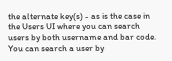the alternate key(s) - as is the case in the Users UI where you can search users by both username and bar code. You can search a user by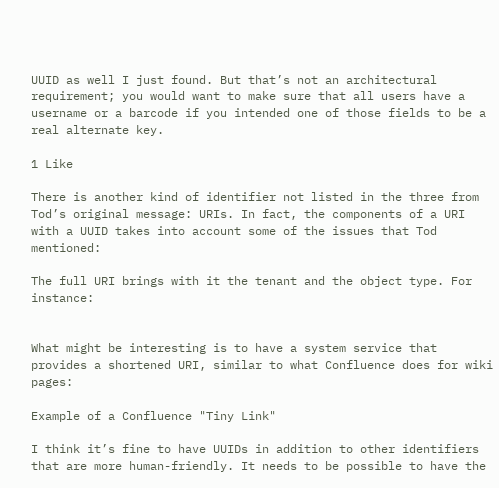UUID as well I just found. But that’s not an architectural requirement; you would want to make sure that all users have a username or a barcode if you intended one of those fields to be a real alternate key.

1 Like

There is another kind of identifier not listed in the three from Tod’s original message: URIs. In fact, the components of a URI with a UUID takes into account some of the issues that Tod mentioned:

The full URI brings with it the tenant and the object type. For instance:


What might be interesting is to have a system service that provides a shortened URI, similar to what Confluence does for wiki pages:

Example of a Confluence "Tiny Link"

I think it’s fine to have UUIDs in addition to other identifiers that are more human-friendly. It needs to be possible to have the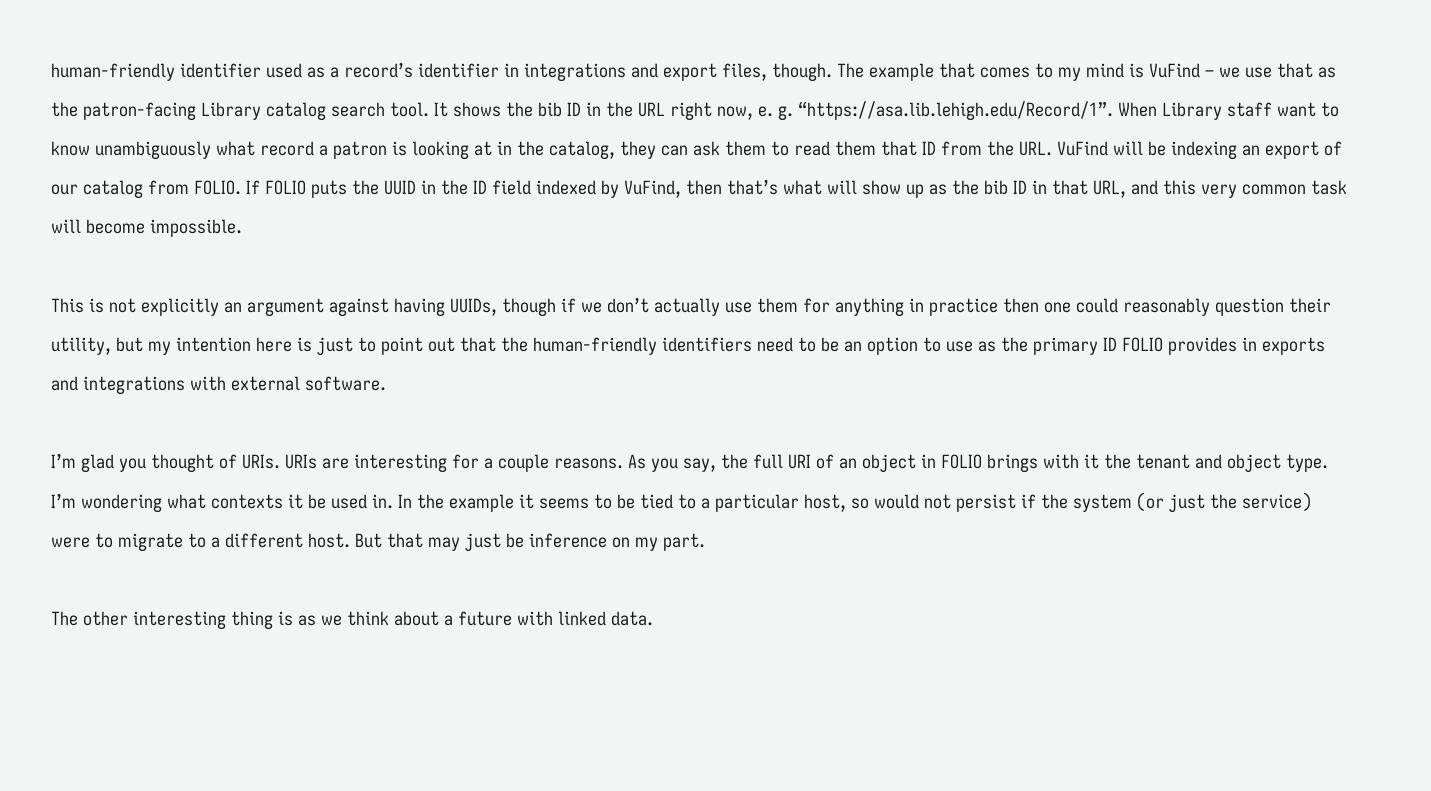human-friendly identifier used as a record’s identifier in integrations and export files, though. The example that comes to my mind is VuFind – we use that as the patron-facing Library catalog search tool. It shows the bib ID in the URL right now, e. g. “https://asa.lib.lehigh.edu/Record/1”. When Library staff want to know unambiguously what record a patron is looking at in the catalog, they can ask them to read them that ID from the URL. VuFind will be indexing an export of our catalog from FOLIO. If FOLIO puts the UUID in the ID field indexed by VuFind, then that’s what will show up as the bib ID in that URL, and this very common task will become impossible.

This is not explicitly an argument against having UUIDs, though if we don’t actually use them for anything in practice then one could reasonably question their utility, but my intention here is just to point out that the human-friendly identifiers need to be an option to use as the primary ID FOLIO provides in exports and integrations with external software.

I’m glad you thought of URIs. URIs are interesting for a couple reasons. As you say, the full URI of an object in FOLIO brings with it the tenant and object type. I’m wondering what contexts it be used in. In the example it seems to be tied to a particular host, so would not persist if the system (or just the service) were to migrate to a different host. But that may just be inference on my part.

The other interesting thing is as we think about a future with linked data.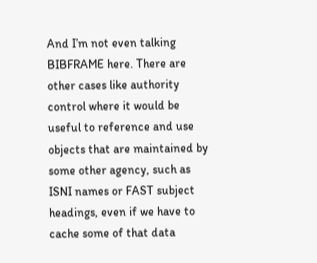And I’m not even talking BIBFRAME here. There are other cases like authority control where it would be useful to reference and use objects that are maintained by some other agency, such as ISNI names or FAST subject headings, even if we have to cache some of that data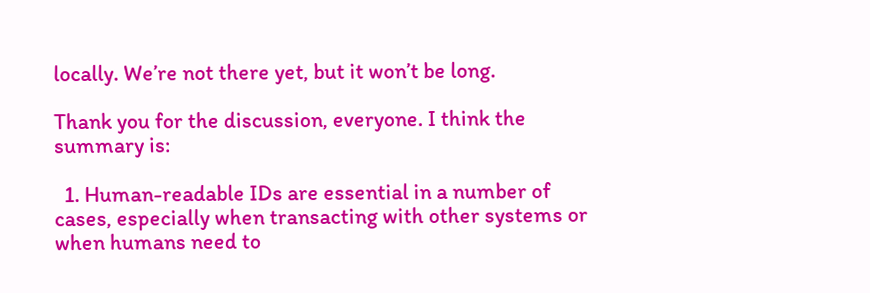locally. We’re not there yet, but it won’t be long.

Thank you for the discussion, everyone. I think the summary is:

  1. Human-readable IDs are essential in a number of cases, especially when transacting with other systems or when humans need to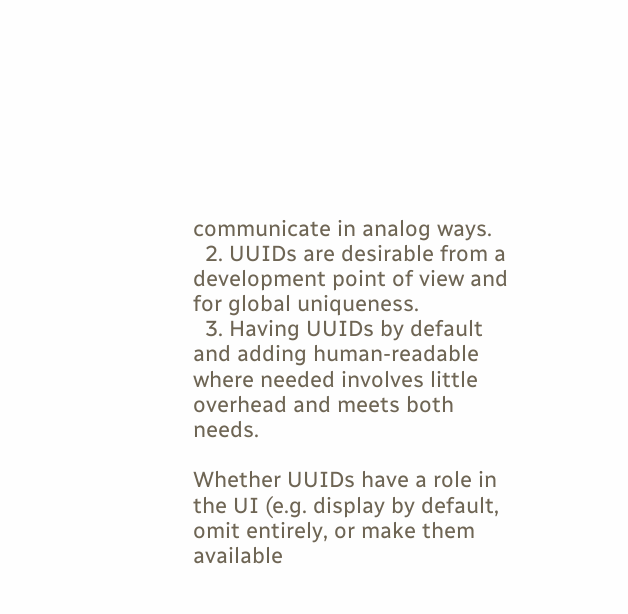communicate in analog ways.
  2. UUIDs are desirable from a development point of view and for global uniqueness.
  3. Having UUIDs by default and adding human-readable where needed involves little overhead and meets both needs.

Whether UUIDs have a role in the UI (e.g. display by default, omit entirely, or make them available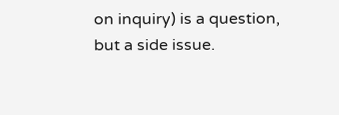on inquiry) is a question, but a side issue.